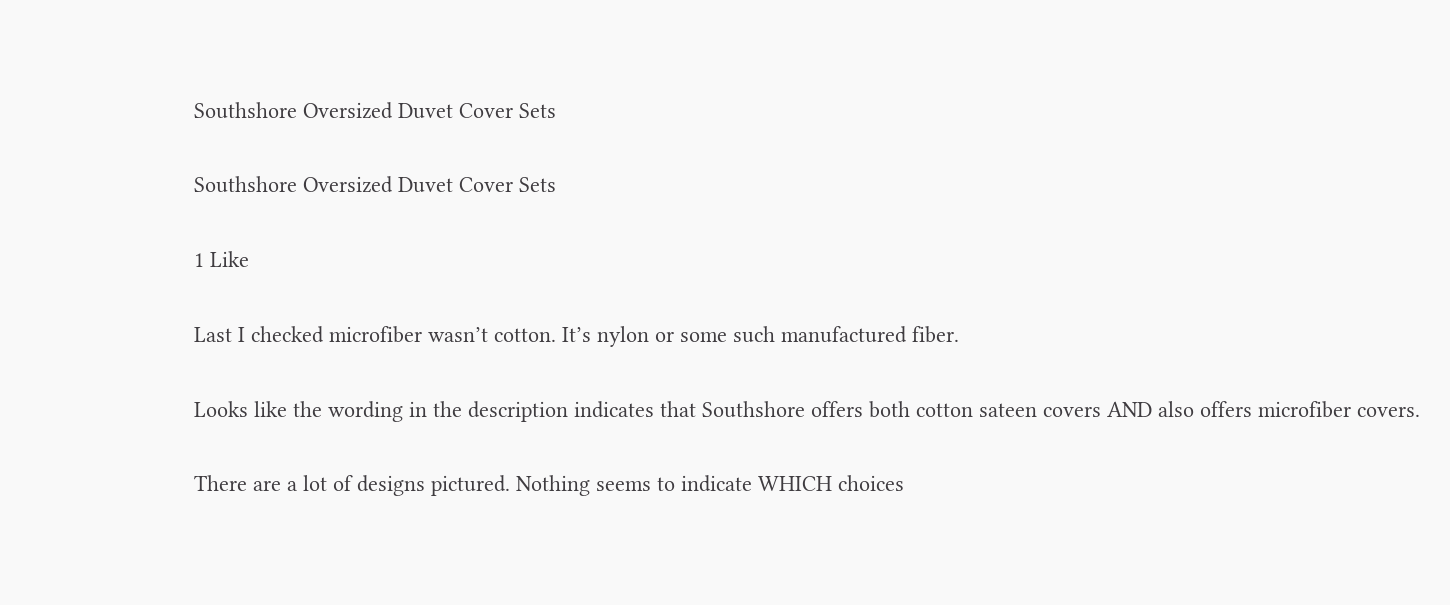Southshore Oversized Duvet Cover Sets

Southshore Oversized Duvet Cover Sets

1 Like

Last I checked microfiber wasn’t cotton. It’s nylon or some such manufactured fiber.

Looks like the wording in the description indicates that Southshore offers both cotton sateen covers AND also offers microfiber covers.

There are a lot of designs pictured. Nothing seems to indicate WHICH choices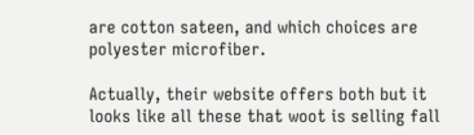are cotton sateen, and which choices are polyester microfiber.

Actually, their website offers both but it looks like all these that woot is selling fall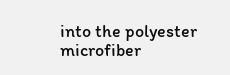into the polyester microfiber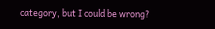category, but I could be wrong?